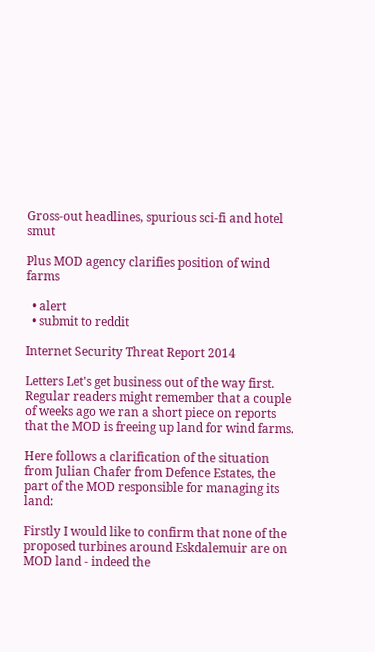Gross-out headlines, spurious sci-fi and hotel smut

Plus MOD agency clarifies position of wind farms

  • alert
  • submit to reddit

Internet Security Threat Report 2014

Letters Let's get business out of the way first. Regular readers might remember that a couple of weeks ago we ran a short piece on reports that the MOD is freeing up land for wind farms.

Here follows a clarification of the situation from Julian Chafer from Defence Estates, the part of the MOD responsible for managing its land:

Firstly I would like to confirm that none of the proposed turbines around Eskdalemuir are on MOD land - indeed the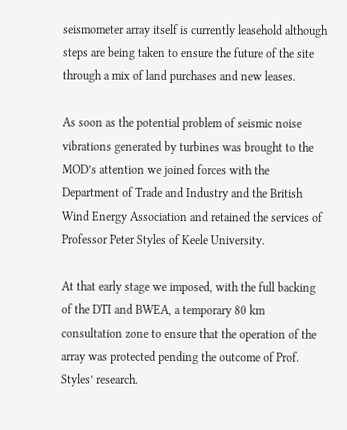seismometer array itself is currently leasehold although steps are being taken to ensure the future of the site through a mix of land purchases and new leases.

As soon as the potential problem of seismic noise vibrations generated by turbines was brought to the MOD’s attention we joined forces with the Department of Trade and Industry and the British Wind Energy Association and retained the services of Professor Peter Styles of Keele University.

At that early stage we imposed, with the full backing of the DTI and BWEA, a temporary 80 km consultation zone to ensure that the operation of the array was protected pending the outcome of Prof. Styles’ research.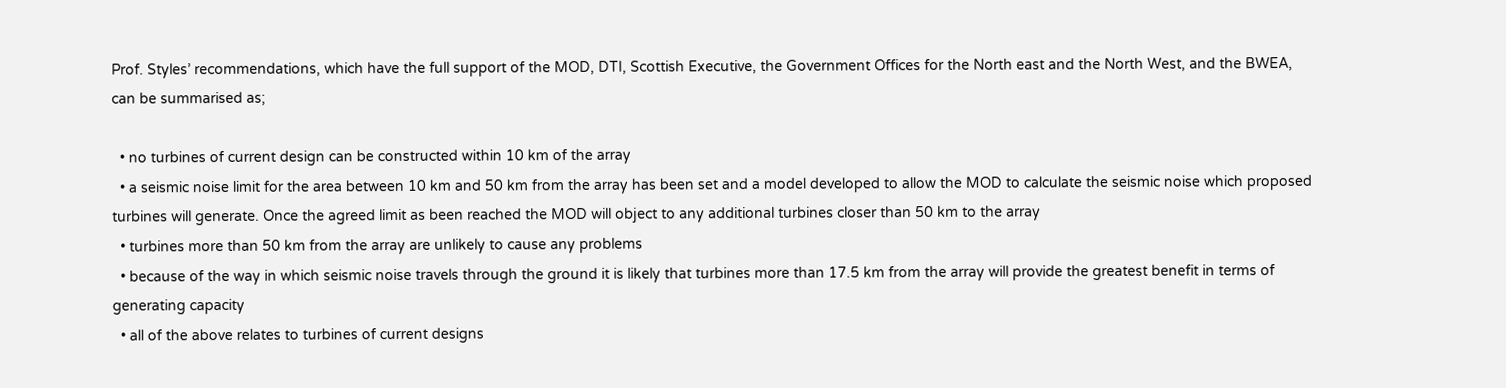Prof. Styles’ recommendations, which have the full support of the MOD, DTI, Scottish Executive, the Government Offices for the North east and the North West, and the BWEA, can be summarised as;

  • no turbines of current design can be constructed within 10 km of the array
  • a seismic noise limit for the area between 10 km and 50 km from the array has been set and a model developed to allow the MOD to calculate the seismic noise which proposed turbines will generate. Once the agreed limit as been reached the MOD will object to any additional turbines closer than 50 km to the array
  • turbines more than 50 km from the array are unlikely to cause any problems
  • because of the way in which seismic noise travels through the ground it is likely that turbines more than 17.5 km from the array will provide the greatest benefit in terms of generating capacity
  • all of the above relates to turbines of current designs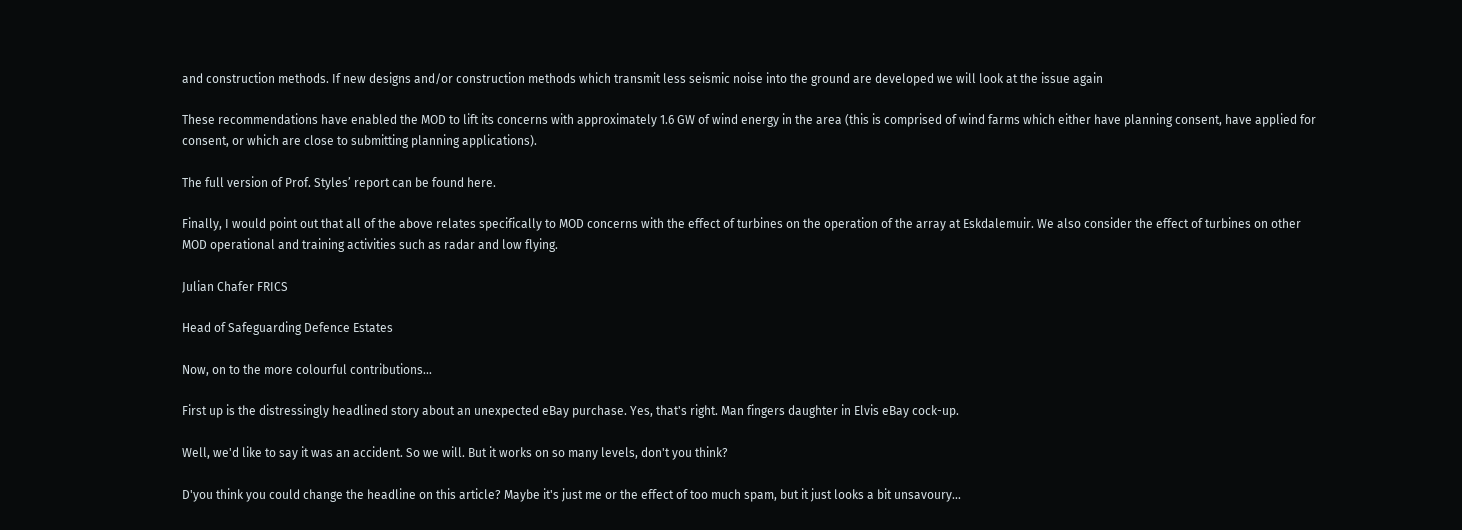and construction methods. If new designs and/or construction methods which transmit less seismic noise into the ground are developed we will look at the issue again

These recommendations have enabled the MOD to lift its concerns with approximately 1.6 GW of wind energy in the area (this is comprised of wind farms which either have planning consent, have applied for consent, or which are close to submitting planning applications).

The full version of Prof. Styles’ report can be found here.

Finally, I would point out that all of the above relates specifically to MOD concerns with the effect of turbines on the operation of the array at Eskdalemuir. We also consider the effect of turbines on other MOD operational and training activities such as radar and low flying.

Julian Chafer FRICS

Head of Safeguarding Defence Estates

Now, on to the more colourful contributions...

First up is the distressingly headlined story about an unexpected eBay purchase. Yes, that's right. Man fingers daughter in Elvis eBay cock-up.

Well, we'd like to say it was an accident. So we will. But it works on so many levels, don't you think?

D'you think you could change the headline on this article? Maybe it's just me or the effect of too much spam, but it just looks a bit unsavoury...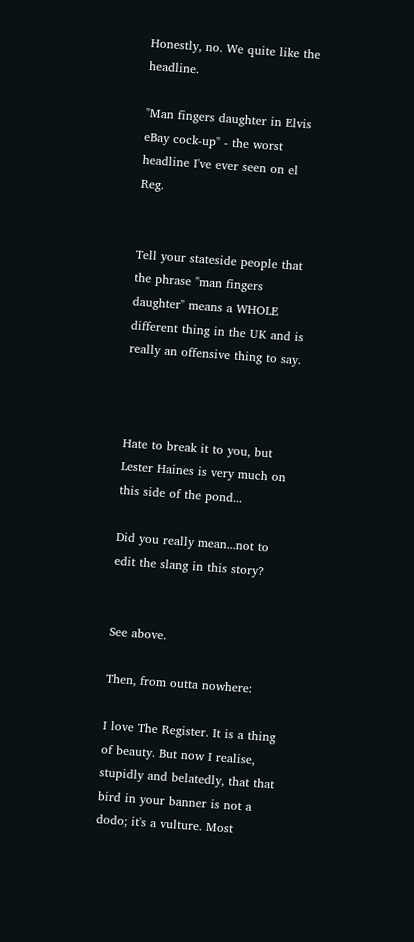Honestly, no. We quite like the headline.

"Man fingers daughter in Elvis eBay cock-up" - the worst headline I've ever seen on el Reg.


Tell your stateside people that the phrase "man fingers daughter" means a WHOLE different thing in the UK and is really an offensive thing to say.



Hate to break it to you, but Lester Haines is very much on this side of the pond...

Did you really mean...not to edit the slang in this story?


See above.

Then, from outta nowhere:

I love The Register. It is a thing of beauty. But now I realise, stupidly and belatedly, that that bird in your banner is not a dodo; it's a vulture. Most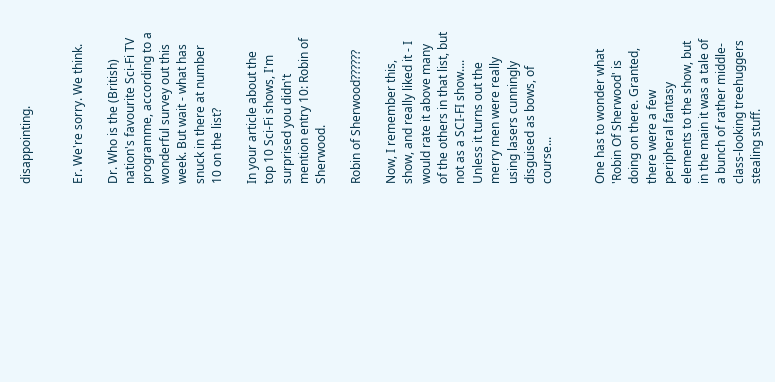disappointing.


Er. We're sorry. We think.

Dr. Who is the (British) nation's favourite Sci-Fi TV programme, according to a wonderful survey out this week. But wait - what has snuck in there at number 10 on the list?

In your article about the top 10 Sci-Fi shows, I'm surprised you didn't mention entry 10: Robin of Sherwood.

Robin of Sherwood??????

Now, I remember this, show, and really liked it - I would rate it above many of the others in that list, but not as a SCI-FI show.... Unless it turns out the merry men were really using lasers cunningly disguised as bows, of course...


One has to wonder what 'Robin Of Sherwood' is doing on there. Granted, there were a few peripheral fantasy elements to the show, but in the main it was a tale of a bunch of rather middle-class-looking treehuggers stealing stuff.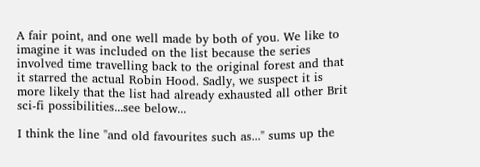A fair point, and one well made by both of you. We like to imagine it was included on the list because the series involved time travelling back to the original forest and that it starred the actual Robin Hood. Sadly, we suspect it is more likely that the list had already exhausted all other Brit sci-fi possibilities...see below...

I think the line "and old favourites such as..." sums up the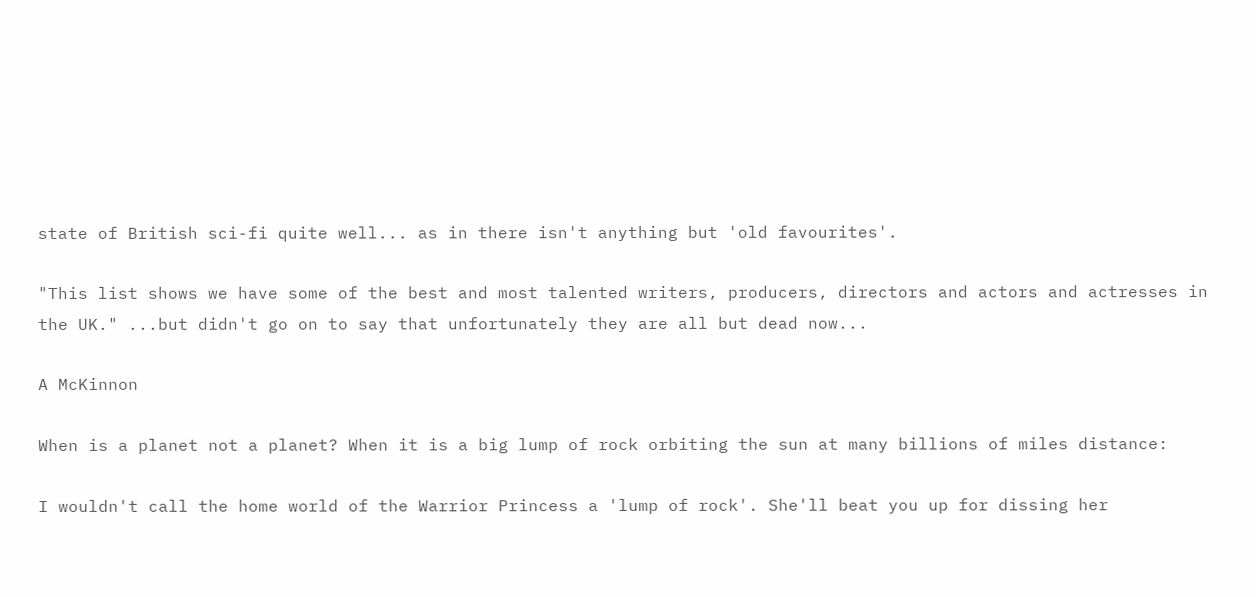state of British sci-fi quite well... as in there isn't anything but 'old favourites'.

"This list shows we have some of the best and most talented writers, producers, directors and actors and actresses in the UK." ...but didn't go on to say that unfortunately they are all but dead now...

A McKinnon

When is a planet not a planet? When it is a big lump of rock orbiting the sun at many billions of miles distance:

I wouldn't call the home world of the Warrior Princess a 'lump of rock'. She'll beat you up for dissing her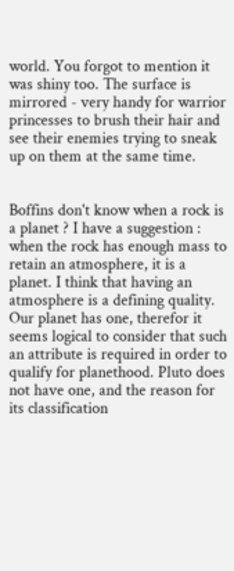world. You forgot to mention it was shiny too. The surface is mirrored - very handy for warrior princesses to brush their hair and see their enemies trying to sneak up on them at the same time.


Boffins don't know when a rock is a planet ? I have a suggestion : when the rock has enough mass to retain an atmosphere, it is a planet. I think that having an atmosphere is a defining quality. Our planet has one, therefor it seems logical to consider that such an attribute is required in order to qualify for planethood. Pluto does not have one, and the reason for its classification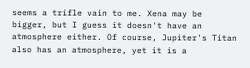seems a trifle vain to me. Xena may be bigger, but I guess it doesn't have an atmosphere either. Of course, Jupiter's Titan also has an atmosphere, yet it is a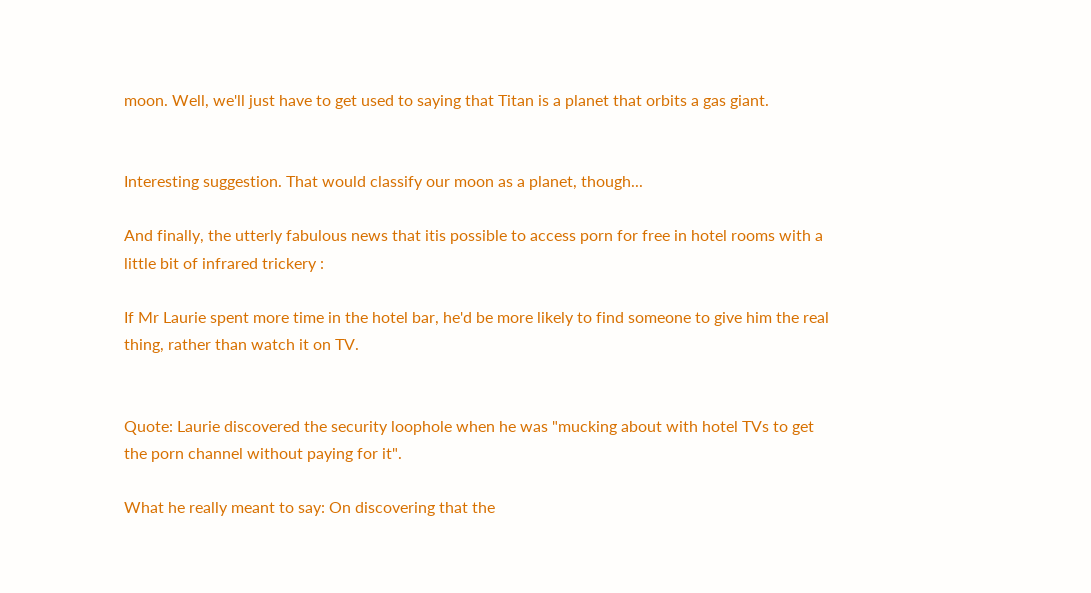moon. Well, we'll just have to get used to saying that Titan is a planet that orbits a gas giant.


Interesting suggestion. That would classify our moon as a planet, though...

And finally, the utterly fabulous news that itis possible to access porn for free in hotel rooms with a little bit of infrared trickery :

If Mr Laurie spent more time in the hotel bar, he'd be more likely to find someone to give him the real thing, rather than watch it on TV.


Quote: Laurie discovered the security loophole when he was "mucking about with hotel TVs to get the porn channel without paying for it".

What he really meant to say: On discovering that the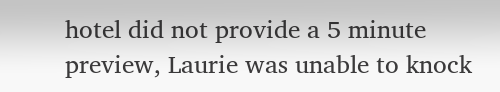hotel did not provide a 5 minute preview, Laurie was unable to knock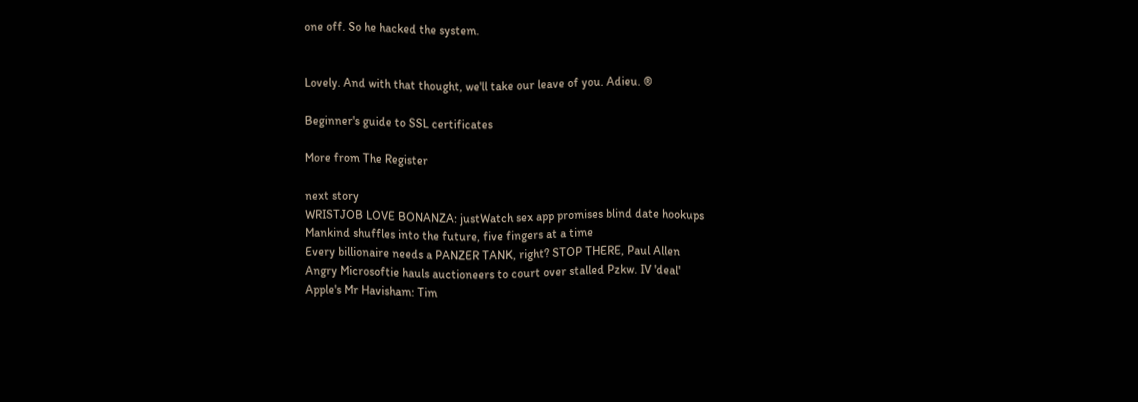one off. So he hacked the system.


Lovely. And with that thought, we'll take our leave of you. Adieu. ®

Beginner's guide to SSL certificates

More from The Register

next story
WRISTJOB LOVE BONANZA: justWatch sex app promises blind date hookups
Mankind shuffles into the future, five fingers at a time
Every billionaire needs a PANZER TANK, right? STOP THERE, Paul Allen
Angry Microsoftie hauls auctioneers to court over stalled Pzkw. IV 'deal'
Apple's Mr Havisham: Tim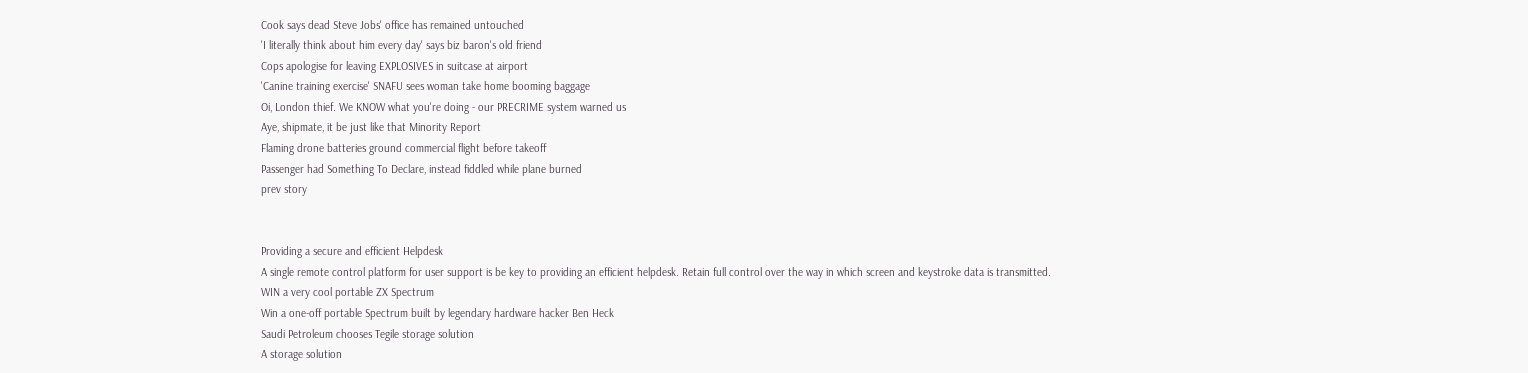Cook says dead Steve Jobs' office has remained untouched
'I literally think about him every day' says biz baron's old friend
Cops apologise for leaving EXPLOSIVES in suitcase at airport
'Canine training exercise' SNAFU sees woman take home booming baggage
Oi, London thief. We KNOW what you're doing - our PRECRIME system warned us
Aye, shipmate, it be just like that Minority Report
Flaming drone batteries ground commercial flight before takeoff
Passenger had Something To Declare, instead fiddled while plane burned
prev story


Providing a secure and efficient Helpdesk
A single remote control platform for user support is be key to providing an efficient helpdesk. Retain full control over the way in which screen and keystroke data is transmitted.
WIN a very cool portable ZX Spectrum
Win a one-off portable Spectrum built by legendary hardware hacker Ben Heck
Saudi Petroleum chooses Tegile storage solution
A storage solution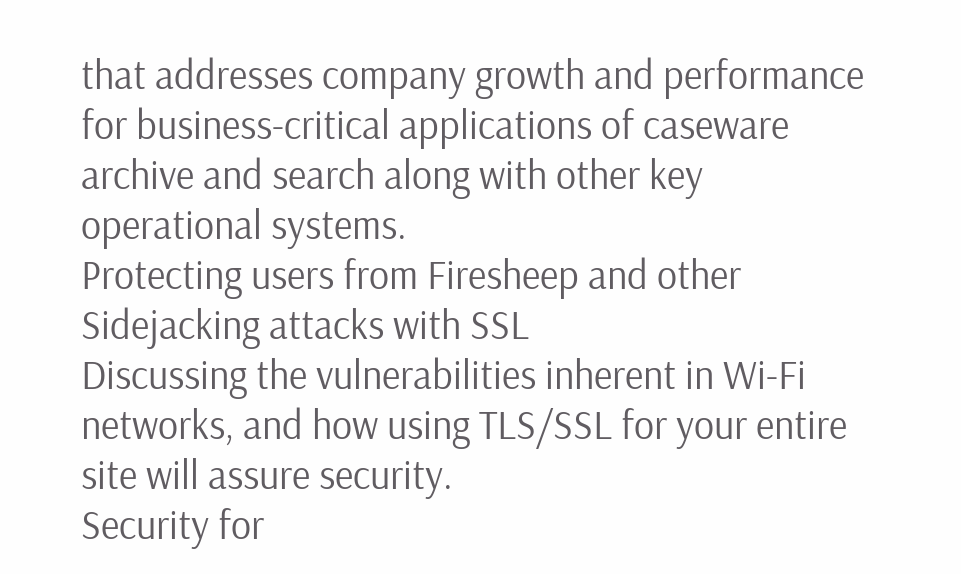that addresses company growth and performance for business-critical applications of caseware archive and search along with other key operational systems.
Protecting users from Firesheep and other Sidejacking attacks with SSL
Discussing the vulnerabilities inherent in Wi-Fi networks, and how using TLS/SSL for your entire site will assure security.
Security for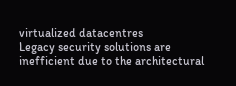virtualized datacentres
Legacy security solutions are inefficient due to the architectural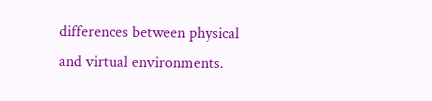differences between physical and virtual environments.